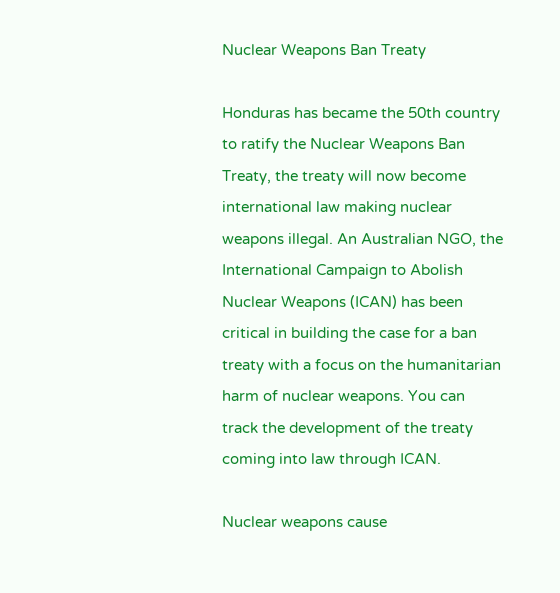Nuclear Weapons Ban Treaty

Honduras has became the 50th country to ratify the Nuclear Weapons Ban Treaty, the treaty will now become international law making nuclear weapons illegal. An Australian NGO, the International Campaign to Abolish Nuclear Weapons (ICAN) has been critical in building the case for a ban treaty with a focus on the humanitarian harm of nuclear weapons. You can track the development of the treaty coming into law through ICAN.

Nuclear weapons cause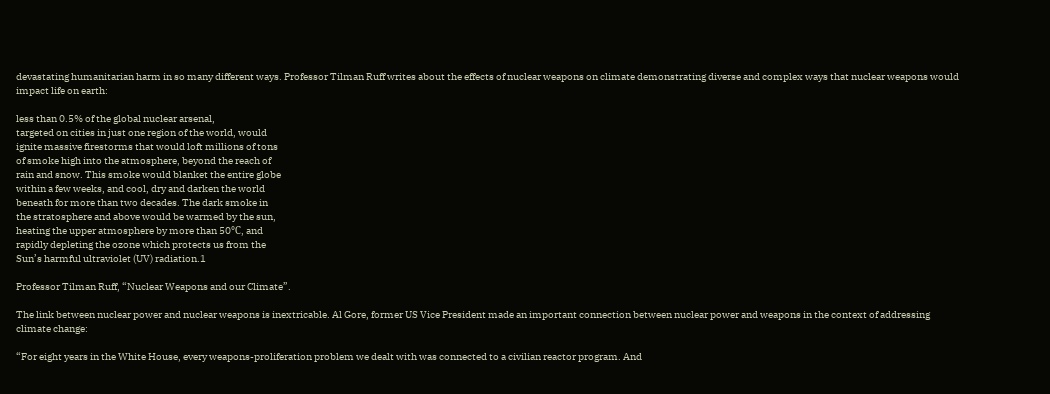devastating humanitarian harm in so many different ways. Professor Tilman Ruff writes about the effects of nuclear weapons on climate demonstrating diverse and complex ways that nuclear weapons would impact life on earth:

less than 0.5% of the global nuclear arsenal,
targeted on cities in just one region of the world, would
ignite massive firestorms that would loft millions of tons
of smoke high into the atmosphere, beyond the reach of
rain and snow. This smoke would blanket the entire globe
within a few weeks, and cool, dry and darken the world
beneath for more than two decades. The dark smoke in
the stratosphere and above would be warmed by the sun,
heating the upper atmosphere by more than 50℃, and
rapidly depleting the ozone which protects us from the
Sun’s harmful ultraviolet (UV) radiation.1

Professor Tilman Ruff, “Nuclear Weapons and our Climate”.

The link between nuclear power and nuclear weapons is inextricable. Al Gore, former US Vice President made an important connection between nuclear power and weapons in the context of addressing climate change:

“For eight years in the White House, every weapons-proliferation problem we dealt with was connected to a civilian reactor program. And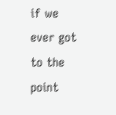if we ever got to the point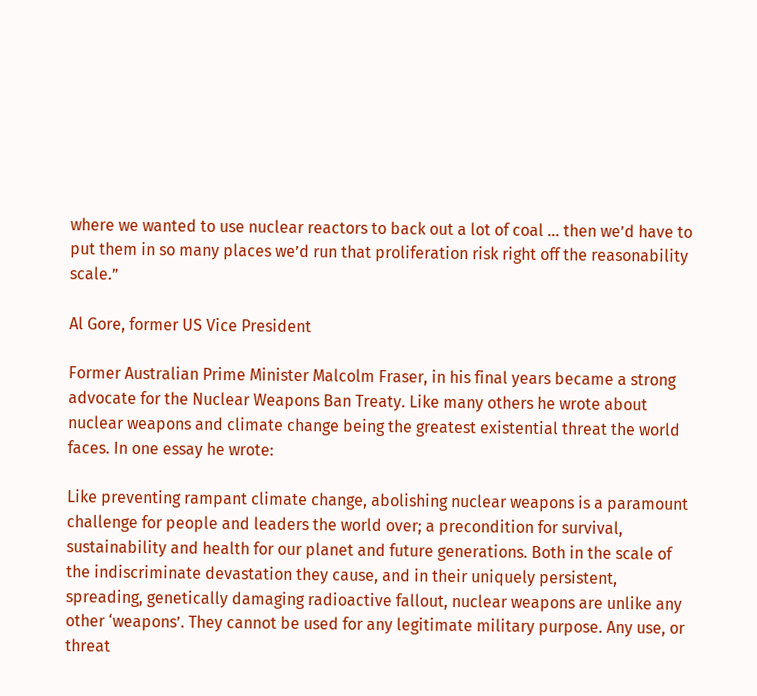where we wanted to use nuclear reactors to back out a lot of coal … then we’d have to put them in so many places we’d run that proliferation risk right off the reasonability scale.”

Al Gore, former US Vice President

Former Australian Prime Minister Malcolm Fraser, in his final years became a strong advocate for the Nuclear Weapons Ban Treaty. Like many others he wrote about nuclear weapons and climate change being the greatest existential threat the world faces. In one essay he wrote:

Like preventing rampant climate change, abolishing nuclear weapons is a paramount challenge for people and leaders the world over; a precondition for survival, sustainability and health for our planet and future generations. Both in the scale of the indiscriminate devastation they cause, and in their uniquely persistent, spreading, genetically damaging radioactive fallout, nuclear weapons are unlike any other ‘weapons’. They cannot be used for any legitimate military purpose. Any use, or threat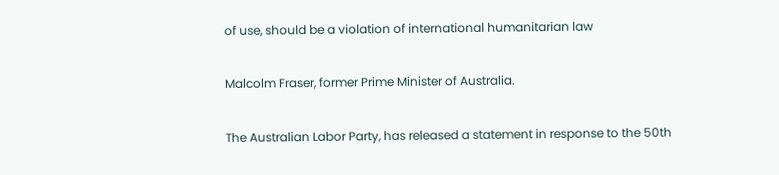of use, should be a violation of international humanitarian law

Malcolm Fraser, former Prime Minister of Australia.

The Australian Labor Party, has released a statement in response to the 50th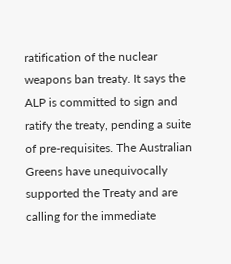ratification of the nuclear weapons ban treaty. It says the ALP is committed to sign and ratify the treaty, pending a suite of pre-requisites. The Australian Greens have unequivocally supported the Treaty and are calling for the immediate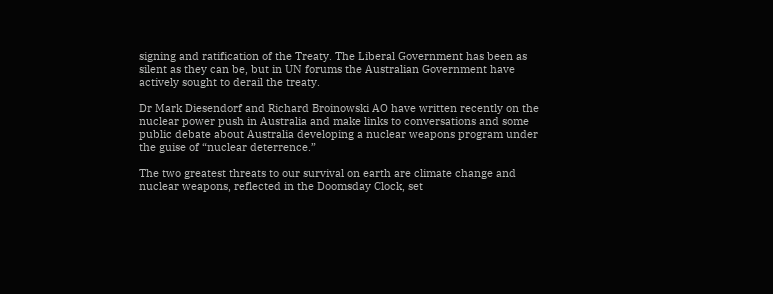signing and ratification of the Treaty. The Liberal Government has been as silent as they can be, but in UN forums the Australian Government have actively sought to derail the treaty.

Dr Mark Diesendorf and Richard Broinowski AO have written recently on the nuclear power push in Australia and make links to conversations and some public debate about Australia developing a nuclear weapons program under the guise of “nuclear deterrence.”

The two greatest threats to our survival on earth are climate change and nuclear weapons, reflected in the Doomsday Clock, set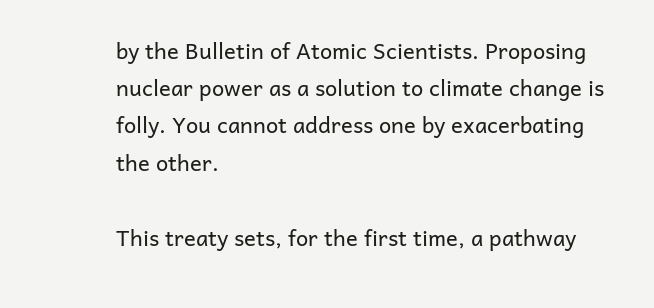by the Bulletin of Atomic Scientists. Proposing nuclear power as a solution to climate change is folly. You cannot address one by exacerbating the other.

This treaty sets, for the first time, a pathway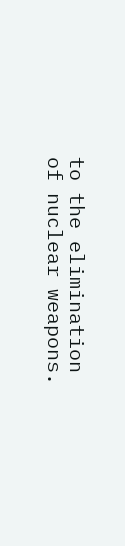to the elimination of nuclear weapons.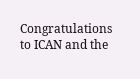Congratulations to ICAN and the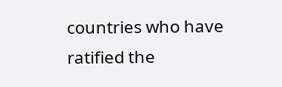countries who have ratified the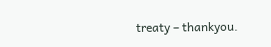treaty – thankyou.